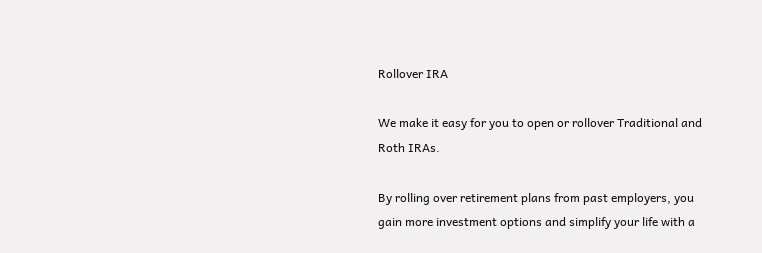Rollover IRA

We make it easy for you to open or rollover Traditional and Roth IRAs.

By rolling over retirement plans from past employers, you gain more investment options and simplify your life with a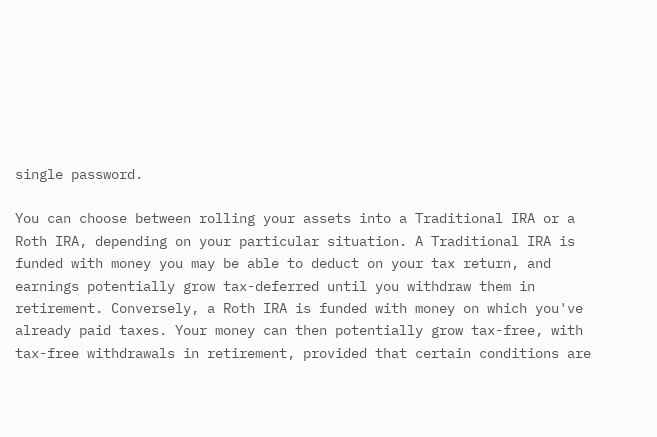single password.

You can choose between rolling your assets into a Traditional IRA or a Roth IRA, depending on your particular situation. A Traditional IRA is funded with money you may be able to deduct on your tax return, and earnings potentially grow tax-deferred until you withdraw them in retirement. Conversely, a Roth IRA is funded with money on which you've already paid taxes. Your money can then potentially grow tax-free, with tax-free withdrawals in retirement, provided that certain conditions are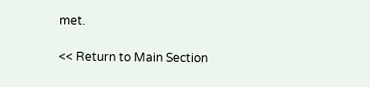met.

<< Return to Main Section